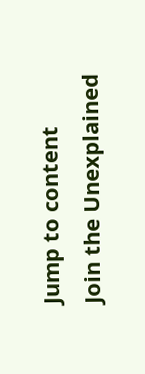Jump to content
Join the Unexplained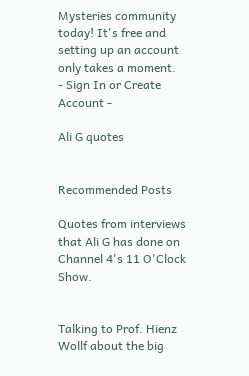Mysteries community today! It's free and setting up an account only takes a moment.
- Sign In or Create Account -

Ali G quotes


Recommended Posts

Quotes from interviews that Ali G has done on Channel 4's 11 O'Clock Show.


Talking to Prof. Hienz Wollf about the big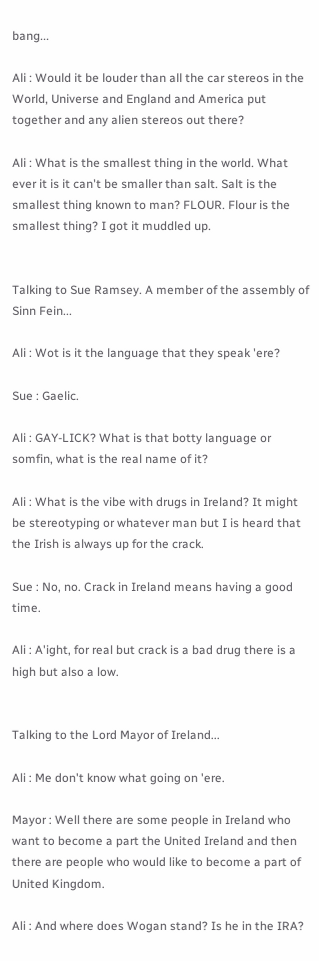bang...

Ali : Would it be louder than all the car stereos in the World, Universe and England and America put together and any alien stereos out there?

Ali : What is the smallest thing in the world. What ever it is it can't be smaller than salt. Salt is the smallest thing known to man? FLOUR. Flour is the smallest thing? I got it muddled up.


Talking to Sue Ramsey. A member of the assembly of Sinn Fein...

Ali : Wot is it the language that they speak 'ere?

Sue : Gaelic.

Ali : GAY-LICK? What is that botty language or somfin, what is the real name of it?

Ali : What is the vibe with drugs in Ireland? It might be stereotyping or whatever man but I is heard that the Irish is always up for the crack.

Sue : No, no. Crack in Ireland means having a good time.

Ali : A'ight, for real but crack is a bad drug there is a high but also a low.


Talking to the Lord Mayor of Ireland...

Ali : Me don't know what going on 'ere.

Mayor : Well there are some people in Ireland who want to become a part the United Ireland and then there are people who would like to become a part of United Kingdom.

Ali : And where does Wogan stand? Is he in the IRA?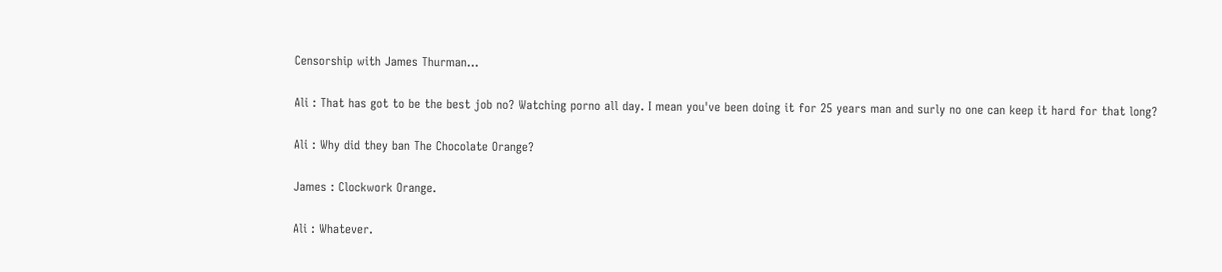Censorship with James Thurman...

Ali : That has got to be the best job no? Watching porno all day. I mean you've been doing it for 25 years man and surly no one can keep it hard for that long?

Ali : Why did they ban The Chocolate Orange?

James : Clockwork Orange.

Ali : Whatever.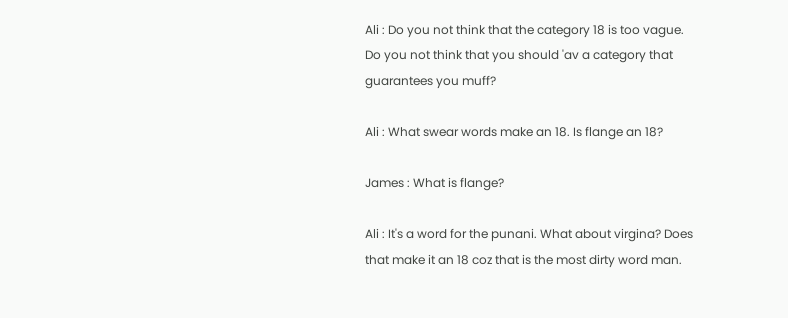Ali : Do you not think that the category 18 is too vague. Do you not think that you should 'av a category that guarantees you muff?

Ali : What swear words make an 18. Is flange an 18?

James : What is flange?

Ali : It's a word for the punani. What about virgina? Does that make it an 18 coz that is the most dirty word man.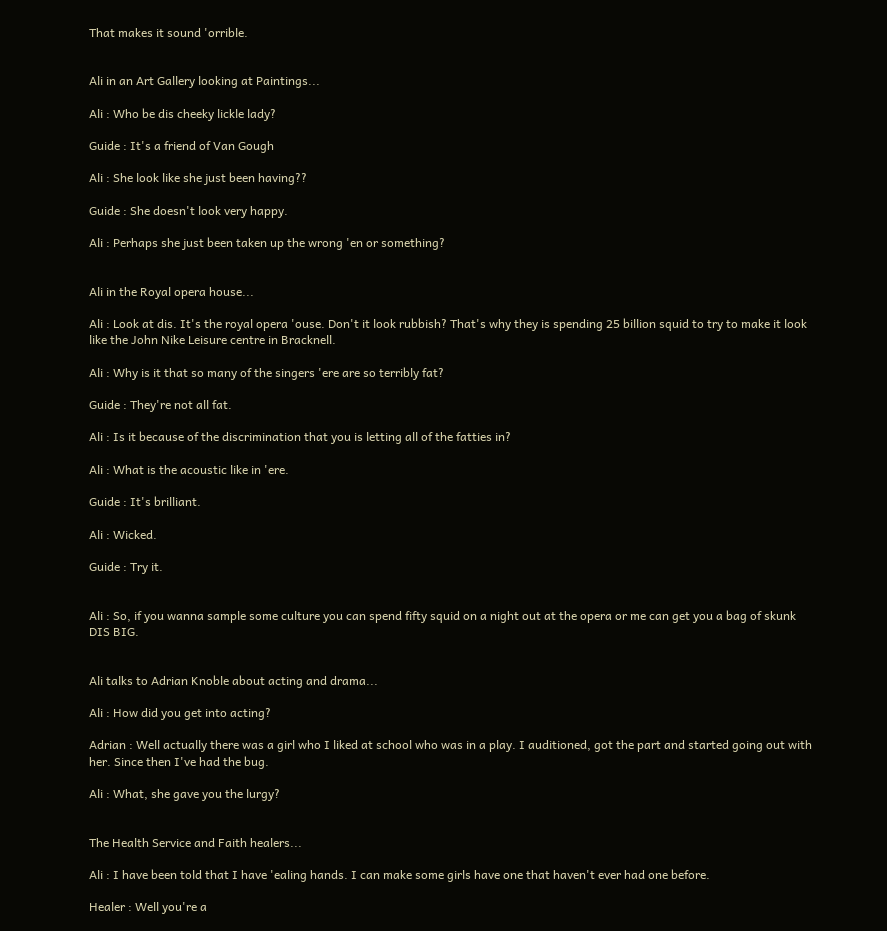That makes it sound 'orrible.


Ali in an Art Gallery looking at Paintings...

Ali : Who be dis cheeky lickle lady?

Guide : It's a friend of Van Gough

Ali : She look like she just been having??

Guide : She doesn't look very happy.

Ali : Perhaps she just been taken up the wrong 'en or something?


Ali in the Royal opera house...

Ali : Look at dis. It's the royal opera 'ouse. Don't it look rubbish? That's why they is spending 25 billion squid to try to make it look like the John Nike Leisure centre in Bracknell.

Ali : Why is it that so many of the singers 'ere are so terribly fat?

Guide : They're not all fat.

Ali : Is it because of the discrimination that you is letting all of the fatties in?

Ali : What is the acoustic like in 'ere.

Guide : It's brilliant.

Ali : Wicked.

Guide : Try it.


Ali : So, if you wanna sample some culture you can spend fifty squid on a night out at the opera or me can get you a bag of skunk DIS BIG.


Ali talks to Adrian Knoble about acting and drama...

Ali : How did you get into acting?

Adrian : Well actually there was a girl who I liked at school who was in a play. I auditioned, got the part and started going out with her. Since then I've had the bug.

Ali : What, she gave you the lurgy?


The Health Service and Faith healers...

Ali : I have been told that I have 'ealing hands. I can make some girls have one that haven't ever had one before.

Healer : Well you're a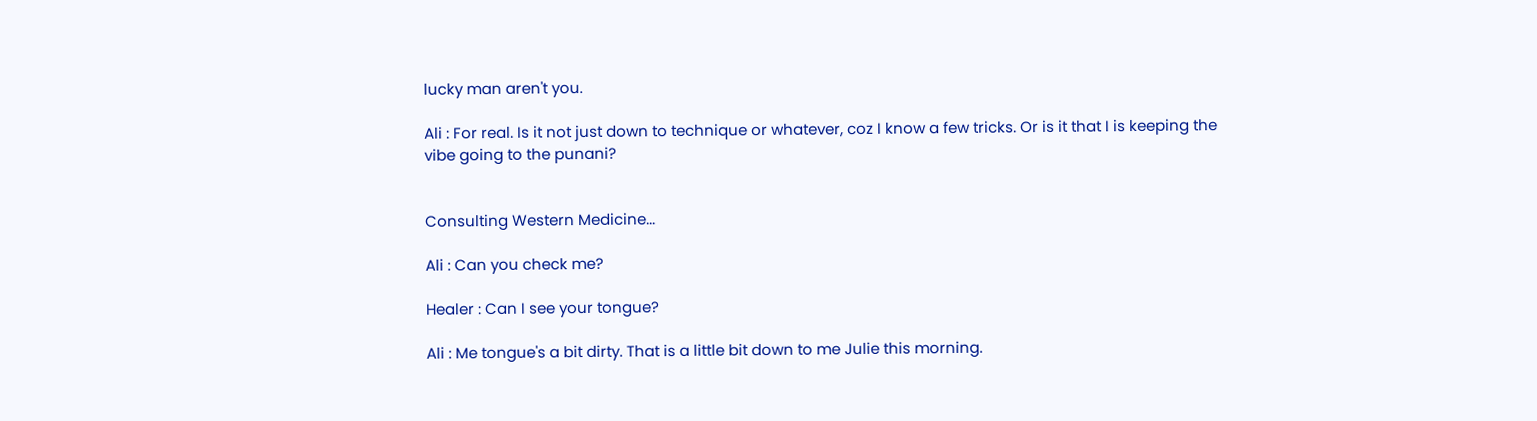lucky man aren't you.

Ali : For real. Is it not just down to technique or whatever, coz I know a few tricks. Or is it that I is keeping the vibe going to the punani?


Consulting Western Medicine...

Ali : Can you check me?

Healer : Can I see your tongue?

Ali : Me tongue's a bit dirty. That is a little bit down to me Julie this morning.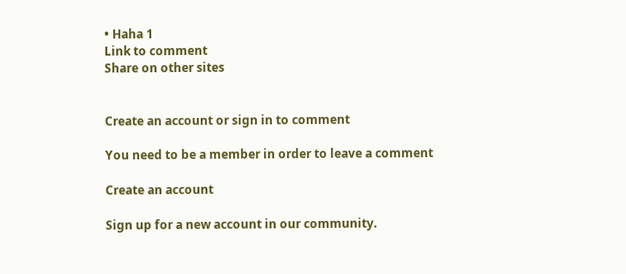• Haha 1
Link to comment
Share on other sites


Create an account or sign in to comment

You need to be a member in order to leave a comment

Create an account

Sign up for a new account in our community.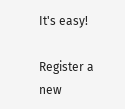It's easy!

Register a new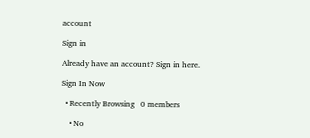account

Sign in

Already have an account? Sign in here.

Sign In Now

  • Recently Browsing   0 members

    • No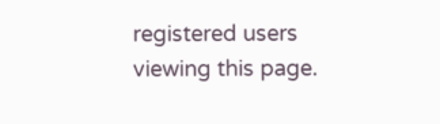registered users viewing this page.